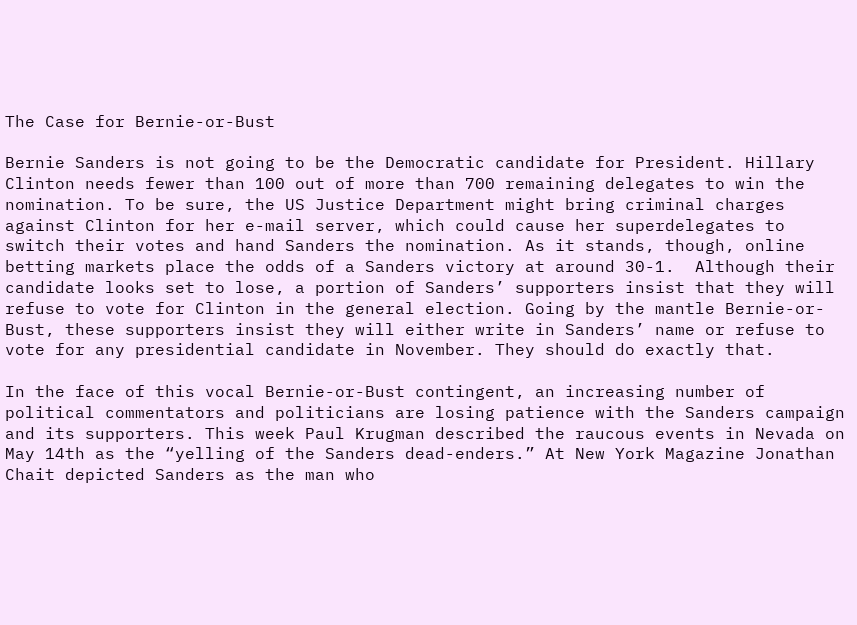The Case for Bernie-or-Bust

Bernie Sanders is not going to be the Democratic candidate for President. Hillary Clinton needs fewer than 100 out of more than 700 remaining delegates to win the nomination. To be sure, the US Justice Department might bring criminal charges against Clinton for her e-mail server, which could cause her superdelegates to switch their votes and hand Sanders the nomination. As it stands, though, online betting markets place the odds of a Sanders victory at around 30-1.  Although their candidate looks set to lose, a portion of Sanders’ supporters insist that they will refuse to vote for Clinton in the general election. Going by the mantle Bernie-or-Bust, these supporters insist they will either write in Sanders’ name or refuse to vote for any presidential candidate in November. They should do exactly that.

In the face of this vocal Bernie-or-Bust contingent, an increasing number of political commentators and politicians are losing patience with the Sanders campaign and its supporters. This week Paul Krugman described the raucous events in Nevada on May 14th as the “yelling of the Sanders dead-enders.” At New York Magazine Jonathan Chait depicted Sanders as the man who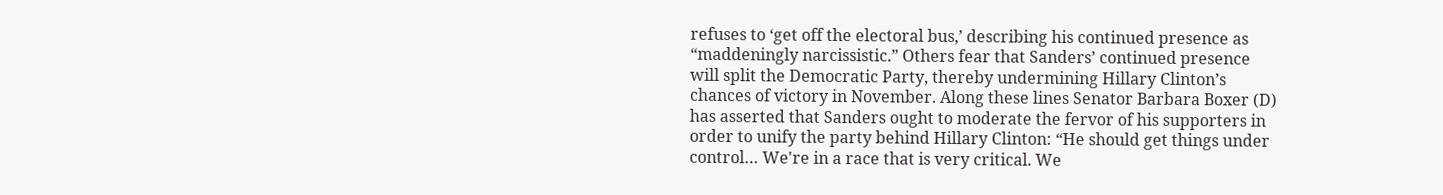refuses to ‘get off the electoral bus,’ describing his continued presence as “maddeningly narcissistic.” Others fear that Sanders’ continued presence will split the Democratic Party, thereby undermining Hillary Clinton’s chances of victory in November. Along these lines Senator Barbara Boxer (D) has asserted that Sanders ought to moderate the fervor of his supporters in order to unify the party behind Hillary Clinton: “He should get things under control… We're in a race that is very critical. We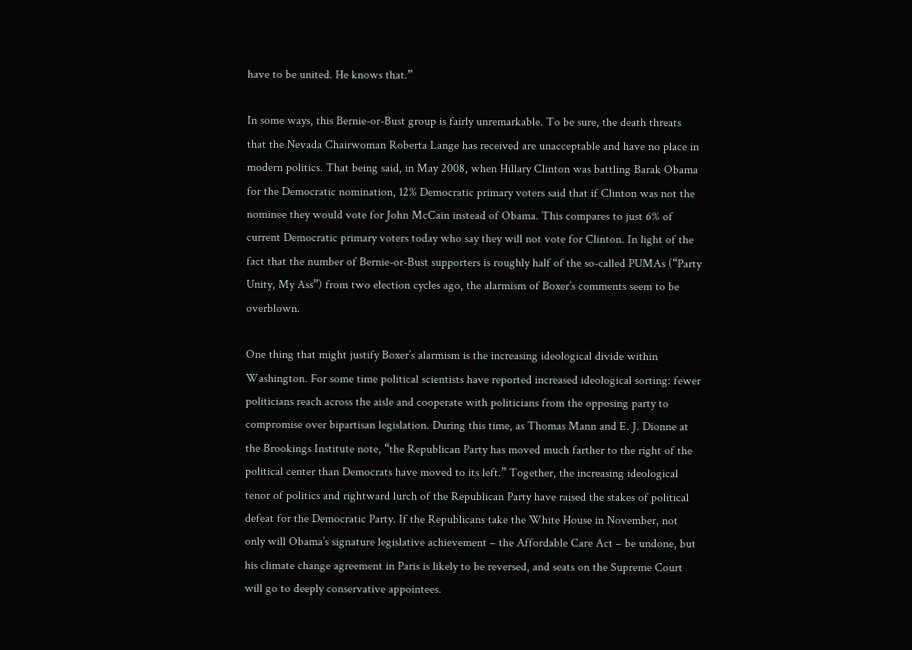have to be united. He knows that.”

In some ways, this Bernie-or-Bust group is fairly unremarkable. To be sure, the death threats that the Nevada Chairwoman Roberta Lange has received are unacceptable and have no place in modern politics. That being said, in May 2008, when Hillary Clinton was battling Barak Obama for the Democratic nomination, 12% Democratic primary voters said that if Clinton was not the nominee they would vote for John McCain instead of Obama. This compares to just 6% of current Democratic primary voters today who say they will not vote for Clinton. In light of the fact that the number of Bernie-or-Bust supporters is roughly half of the so-called PUMAs (“Party Unity, My Ass”) from two election cycles ago, the alarmism of Boxer’s comments seem to be overblown.

One thing that might justify Boxer’s alarmism is the increasing ideological divide within Washington. For some time political scientists have reported increased ideological sorting: fewer politicians reach across the aisle and cooperate with politicians from the opposing party to compromise over bipartisan legislation. During this time, as Thomas Mann and E. J. Dionne at the Brookings Institute note, “the Republican Party has moved much farther to the right of the political center than Democrats have moved to its left.” Together, the increasing ideological tenor of politics and rightward lurch of the Republican Party have raised the stakes of political defeat for the Democratic Party. If the Republicans take the White House in November, not only will Obama’s signature legislative achievement – the Affordable Care Act – be undone, but his climate change agreement in Paris is likely to be reversed, and seats on the Supreme Court will go to deeply conservative appointees.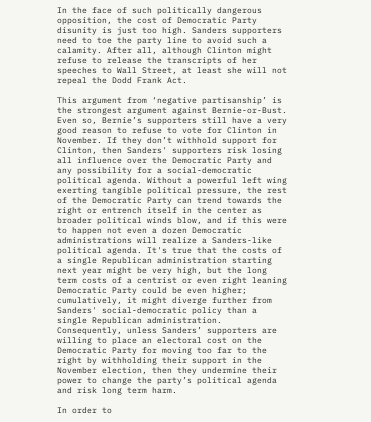In the face of such politically dangerous opposition, the cost of Democratic Party disunity is just too high. Sanders supporters need to toe the party line to avoid such a calamity. After all, although Clinton might refuse to release the transcripts of her speeches to Wall Street, at least she will not repeal the Dodd Frank Act.

This argument from ‘negative partisanship’ is the strongest argument against Bernie-or-Bust. Even so, Bernie’s supporters still have a very good reason to refuse to vote for Clinton in November. If they don’t withhold support for Clinton, then Sanders' supporters risk losing all influence over the Democratic Party and any possibility for a social-democratic political agenda. Without a powerful left wing exerting tangible political pressure, the rest of the Democratic Party can trend towards the right or entrench itself in the center as broader political winds blow, and if this were to happen not even a dozen Democratic administrations will realize a Sanders-like political agenda. It's true that the costs of a single Republican administration starting next year might be very high, but the long term costs of a centrist or even right leaning Democratic Party could be even higher; cumulatively, it might diverge further from Sanders' social-democratic policy than a single Republican administration. Consequently, unless Sanders’ supporters are willing to place an electoral cost on the Democratic Party for moving too far to the right by withholding their support in the November election, then they undermine their power to change the party’s political agenda and risk long term harm.

In order to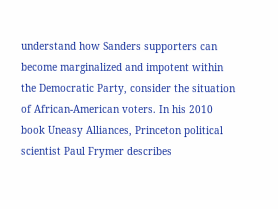understand how Sanders supporters can become marginalized and impotent within the Democratic Party, consider the situation of African-American voters. In his 2010 book Uneasy Alliances, Princeton political scientist Paul Frymer describes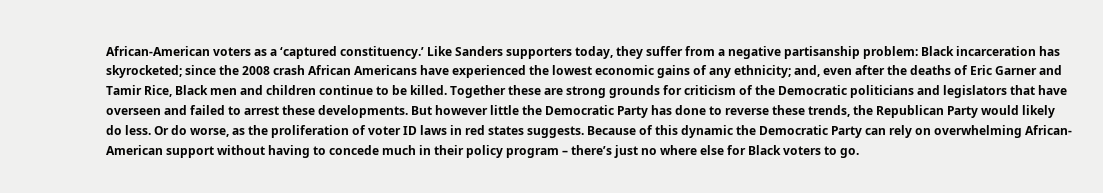African-American voters as a ‘captured constituency.’ Like Sanders supporters today, they suffer from a negative partisanship problem: Black incarceration has skyrocketed; since the 2008 crash African Americans have experienced the lowest economic gains of any ethnicity; and, even after the deaths of Eric Garner and Tamir Rice, Black men and children continue to be killed. Together these are strong grounds for criticism of the Democratic politicians and legislators that have overseen and failed to arrest these developments. But however little the Democratic Party has done to reverse these trends, the Republican Party would likely do less. Or do worse, as the proliferation of voter ID laws in red states suggests. Because of this dynamic the Democratic Party can rely on overwhelming African-American support without having to concede much in their policy program – there’s just no where else for Black voters to go.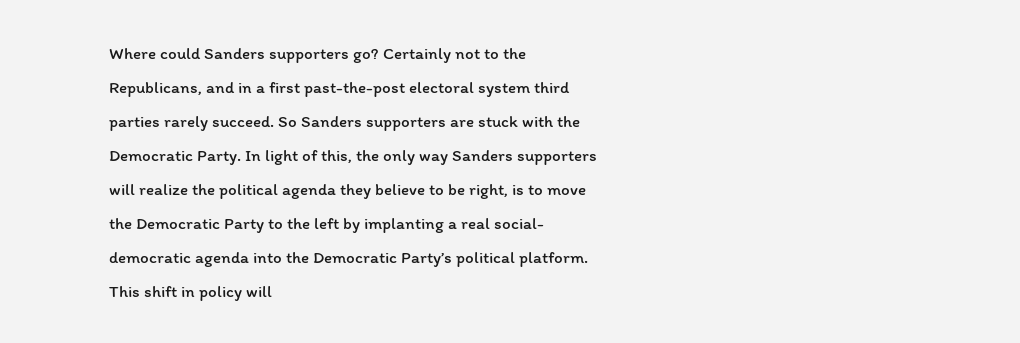Where could Sanders supporters go? Certainly not to the Republicans, and in a first past-the-post electoral system third parties rarely succeed. So Sanders supporters are stuck with the Democratic Party. In light of this, the only way Sanders supporters will realize the political agenda they believe to be right, is to move the Democratic Party to the left by implanting a real social-democratic agenda into the Democratic Party’s political platform. This shift in policy will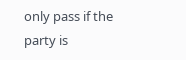only pass if the party is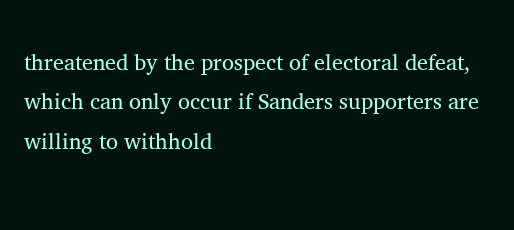threatened by the prospect of electoral defeat, which can only occur if Sanders supporters are willing to withhold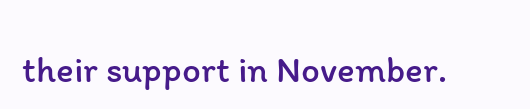their support in November.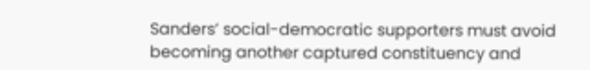Sanders’ social-democratic supporters must avoid becoming another captured constituency and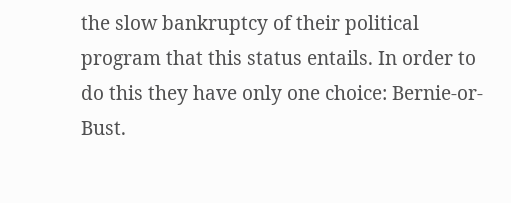the slow bankruptcy of their political program that this status entails. In order to do this they have only one choice: Bernie-or-Bust.